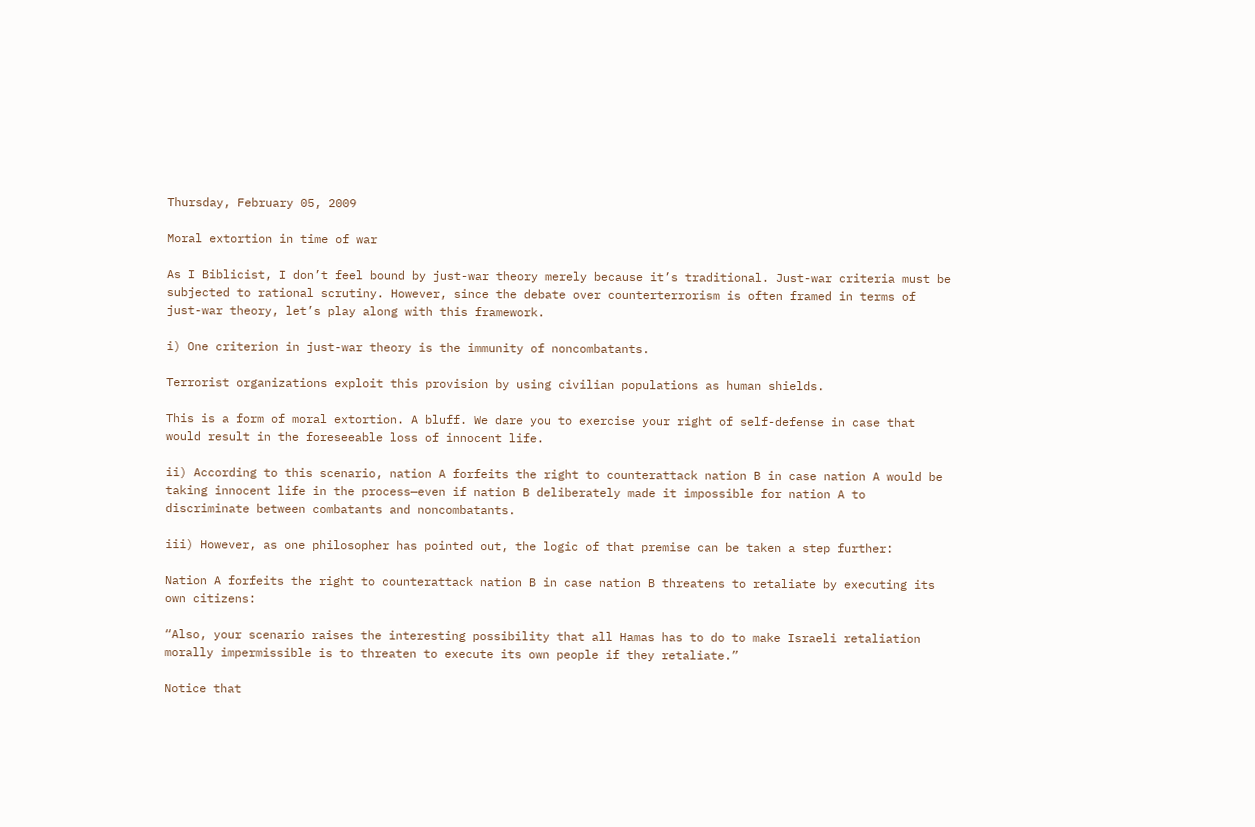Thursday, February 05, 2009

Moral extortion in time of war

As I Biblicist, I don’t feel bound by just-war theory merely because it’s traditional. Just-war criteria must be subjected to rational scrutiny. However, since the debate over counterterrorism is often framed in terms of just-war theory, let’s play along with this framework.

i) One criterion in just-war theory is the immunity of noncombatants.

Terrorist organizations exploit this provision by using civilian populations as human shields.

This is a form of moral extortion. A bluff. We dare you to exercise your right of self-defense in case that would result in the foreseeable loss of innocent life.

ii) According to this scenario, nation A forfeits the right to counterattack nation B in case nation A would be taking innocent life in the process—even if nation B deliberately made it impossible for nation A to discriminate between combatants and noncombatants.

iii) However, as one philosopher has pointed out, the logic of that premise can be taken a step further:

Nation A forfeits the right to counterattack nation B in case nation B threatens to retaliate by executing its own citizens:

“Also, your scenario raises the interesting possibility that all Hamas has to do to make Israeli retaliation morally impermissible is to threaten to execute its own people if they retaliate.”

Notice that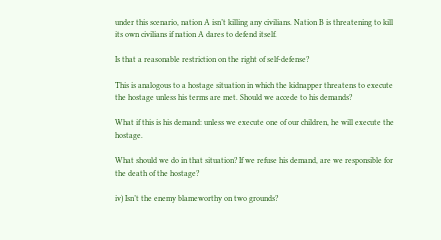under this scenario, nation A isn’t killing any civilians. Nation B is threatening to kill its own civilians if nation A dares to defend itself.

Is that a reasonable restriction on the right of self-defense?

This is analogous to a hostage situation in which the kidnapper threatens to execute the hostage unless his terms are met. Should we accede to his demands?

What if this is his demand: unless we execute one of our children, he will execute the hostage.

What should we do in that situation? If we refuse his demand, are we responsible for the death of the hostage?

iv) Isn’t the enemy blameworthy on two grounds?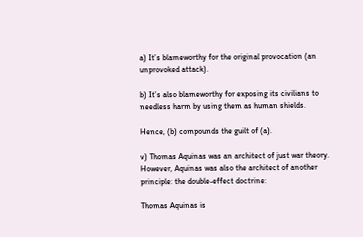a) It’s blameworthy for the original provocation (an unprovoked attack).

b) It’s also blameworthy for exposing its civilians to needless harm by using them as human shields.

Hence, (b) compounds the guilt of (a).

v) Thomas Aquinas was an architect of just war theory. However, Aquinas was also the architect of another principle: the double-effect doctrine:

Thomas Aquinas is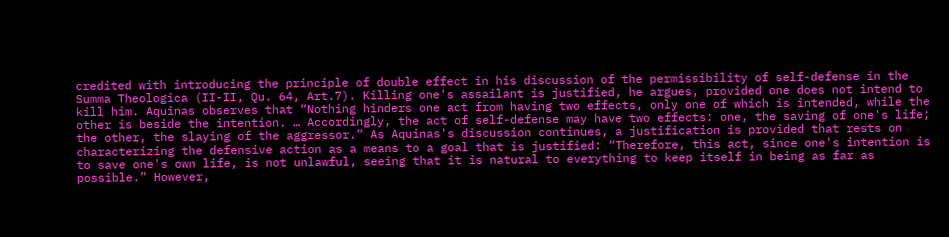credited with introducing the principle of double effect in his discussion of the permissibility of self-defense in the Summa Theologica (II-II, Qu. 64, Art.7). Killing one's assailant is justified, he argues, provided one does not intend to kill him. Aquinas observes that “Nothing hinders one act from having two effects, only one of which is intended, while the other is beside the intention. … Accordingly, the act of self-defense may have two effects: one, the saving of one's life; the other, the slaying of the aggressor.” As Aquinas's discussion continues, a justification is provided that rests on characterizing the defensive action as a means to a goal that is justified: “Therefore, this act, since one's intention is to save one's own life, is not unlawful, seeing that it is natural to everything to keep itself in being as far as possible.” However,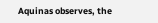Aquinas observes, the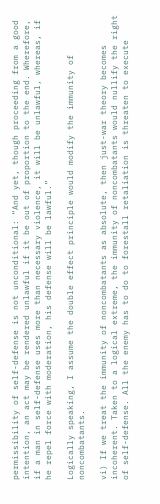permissibility of self-defense is not unconditional: “And yet, though proceeding from a good intention, an act may be rendered unlawful if it be out of proportion to the end. Wherefore, if a man in self-defense uses more than necessary violence, it will be unlawful, whereas, if he repel force with moderation, his defense will be lawful.”

Logically speaking, I assume the double effect principle would modify the immunity of noncombatants.

vi) If we treat the immunity of noncombatants as absolute, then just-war theory becomes incoherent. Taken to a logical extreme, the immunity of noncombatants would nullify the right of self-defense. All the enemy has to do to forestall retaliation is threaten to execute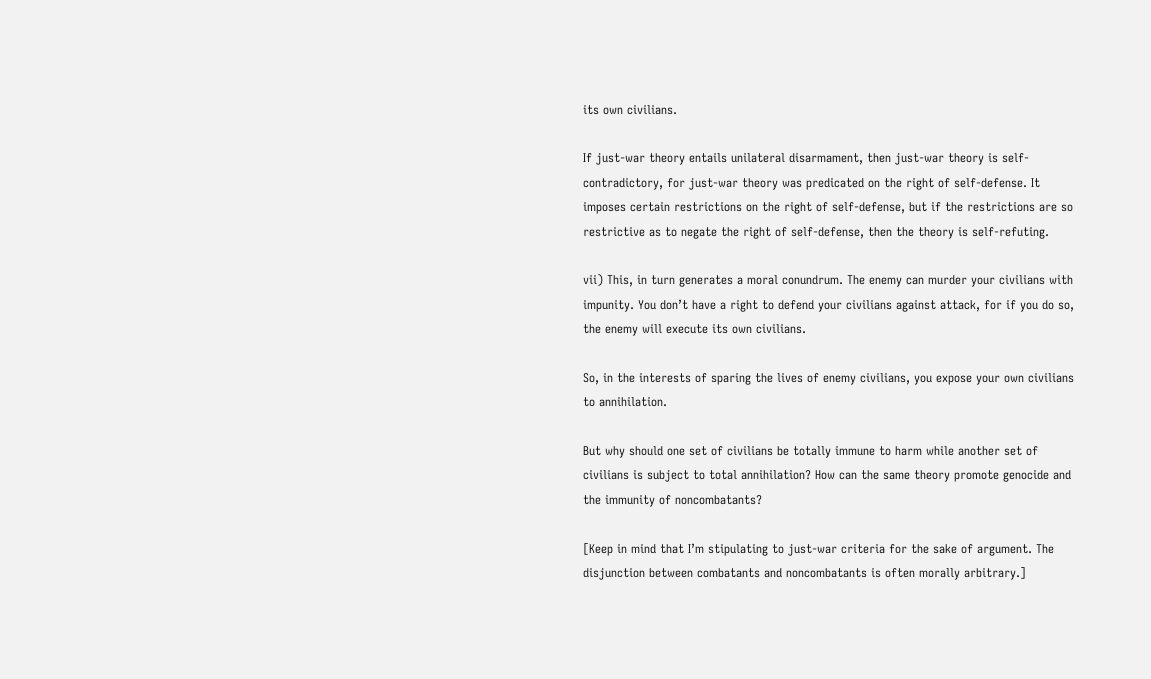its own civilians.

If just-war theory entails unilateral disarmament, then just-war theory is self-contradictory, for just-war theory was predicated on the right of self-defense. It imposes certain restrictions on the right of self-defense, but if the restrictions are so restrictive as to negate the right of self-defense, then the theory is self-refuting.

vii) This, in turn generates a moral conundrum. The enemy can murder your civilians with impunity. You don’t have a right to defend your civilians against attack, for if you do so, the enemy will execute its own civilians.

So, in the interests of sparing the lives of enemy civilians, you expose your own civilians to annihilation.

But why should one set of civilians be totally immune to harm while another set of civilians is subject to total annihilation? How can the same theory promote genocide and the immunity of noncombatants?

[Keep in mind that I’m stipulating to just-war criteria for the sake of argument. The disjunction between combatants and noncombatants is often morally arbitrary.]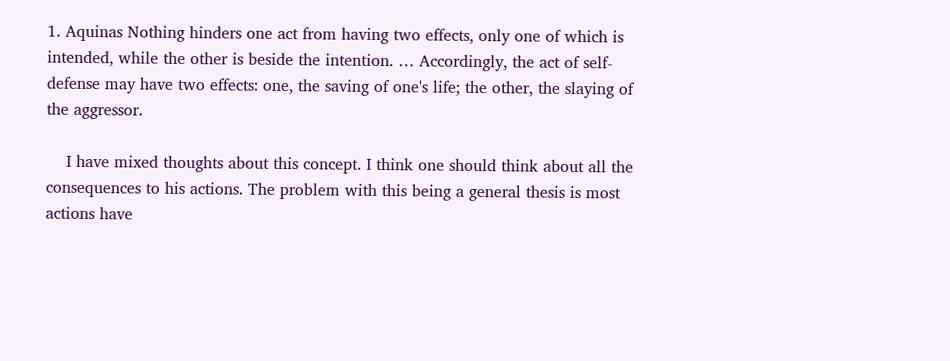1. Aquinas Nothing hinders one act from having two effects, only one of which is intended, while the other is beside the intention. … Accordingly, the act of self-defense may have two effects: one, the saving of one's life; the other, the slaying of the aggressor.

    I have mixed thoughts about this concept. I think one should think about all the consequences to his actions. The problem with this being a general thesis is most actions have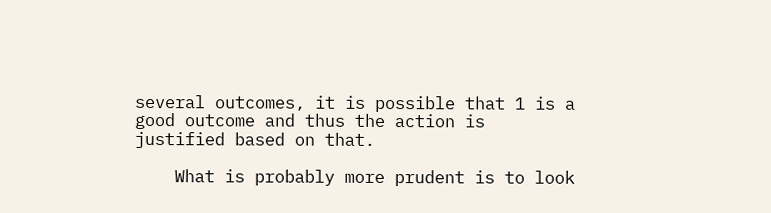several outcomes, it is possible that 1 is a good outcome and thus the action is justified based on that.

    What is probably more prudent is to look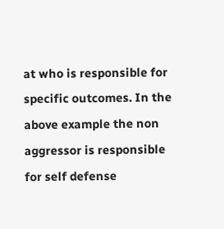at who is responsible for specific outcomes. In the above example the non aggressor is responsible for self defense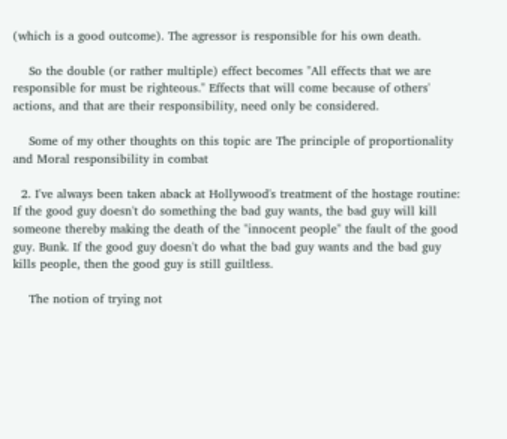(which is a good outcome). The agressor is responsible for his own death.

    So the double (or rather multiple) effect becomes "All effects that we are responsible for must be righteous." Effects that will come because of others' actions, and that are their responsibility, need only be considered.

    Some of my other thoughts on this topic are The principle of proportionality and Moral responsibility in combat

  2. I've always been taken aback at Hollywood's treatment of the hostage routine: If the good guy doesn't do something the bad guy wants, the bad guy will kill someone thereby making the death of the "innocent people" the fault of the good guy. Bunk. If the good guy doesn't do what the bad guy wants and the bad guy kills people, then the good guy is still guiltless.

    The notion of trying not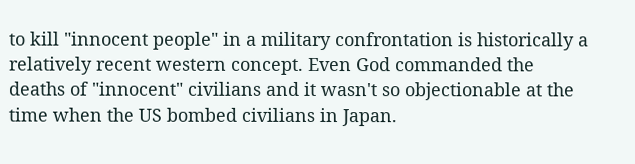to kill "innocent people" in a military confrontation is historically a relatively recent western concept. Even God commanded the deaths of "innocent" civilians and it wasn't so objectionable at the time when the US bombed civilians in Japan.